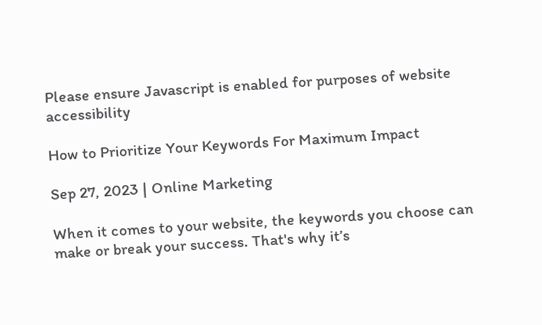Please ensure Javascript is enabled for purposes of website accessibility

How to Prioritize Your Keywords For Maximum Impact

Sep 27, 2023 | Online Marketing

When it comes to your website, the keywords you choose can make or break your success. That's why it’s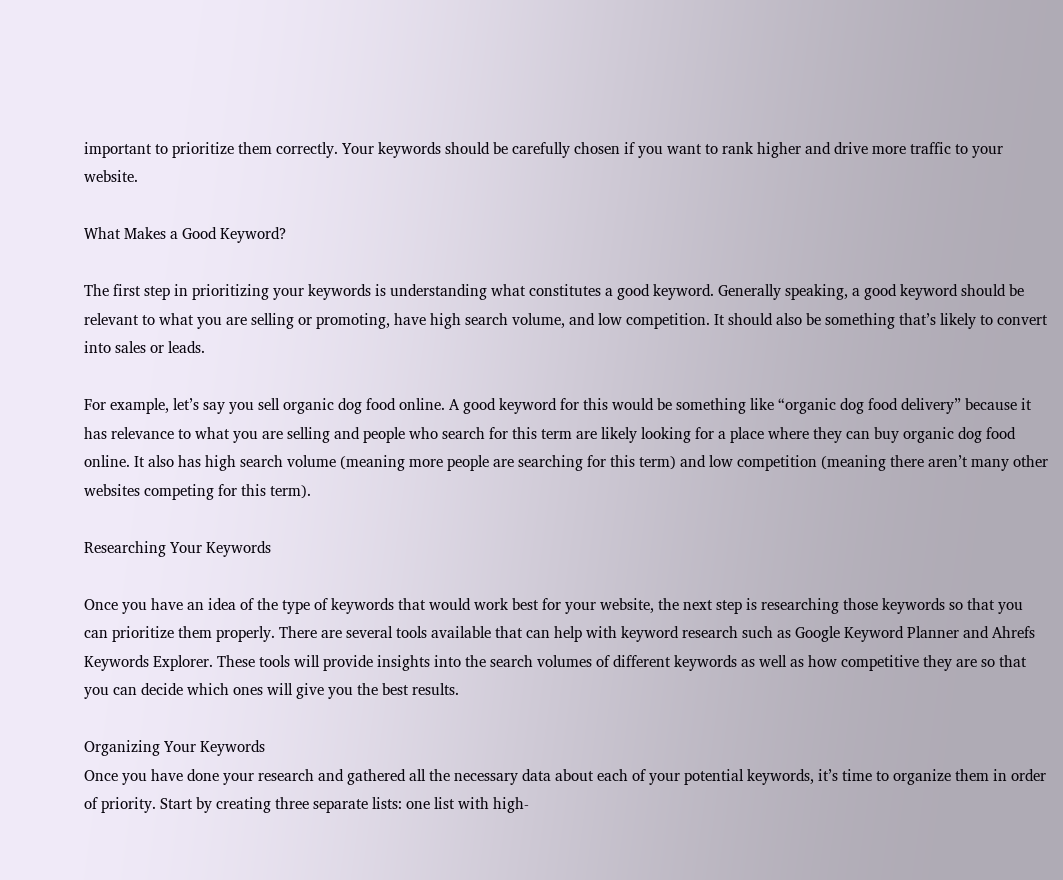important to prioritize them correctly. Your keywords should be carefully chosen if you want to rank higher and drive more traffic to your website.

What Makes a Good Keyword?

The first step in prioritizing your keywords is understanding what constitutes a good keyword. Generally speaking, a good keyword should be relevant to what you are selling or promoting, have high search volume, and low competition. It should also be something that’s likely to convert into sales or leads.

For example, let’s say you sell organic dog food online. A good keyword for this would be something like “organic dog food delivery” because it has relevance to what you are selling and people who search for this term are likely looking for a place where they can buy organic dog food online. It also has high search volume (meaning more people are searching for this term) and low competition (meaning there aren’t many other websites competing for this term).

Researching Your Keywords

Once you have an idea of the type of keywords that would work best for your website, the next step is researching those keywords so that you can prioritize them properly. There are several tools available that can help with keyword research such as Google Keyword Planner and Ahrefs Keywords Explorer. These tools will provide insights into the search volumes of different keywords as well as how competitive they are so that you can decide which ones will give you the best results.

Organizing Your Keywords
Once you have done your research and gathered all the necessary data about each of your potential keywords, it’s time to organize them in order of priority. Start by creating three separate lists: one list with high-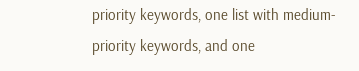priority keywords, one list with medium-priority keywords, and one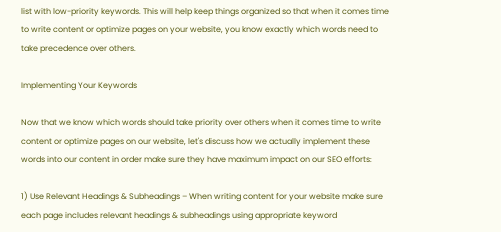list with low-priority keywords. This will help keep things organized so that when it comes time to write content or optimize pages on your website, you know exactly which words need to take precedence over others.

Implementing Your Keywords

Now that we know which words should take priority over others when it comes time to write content or optimize pages on our website, let's discuss how we actually implement these words into our content in order make sure they have maximum impact on our SEO efforts:

1) Use Relevant Headings & Subheadings – When writing content for your website make sure each page includes relevant headings & subheadings using appropriate keyword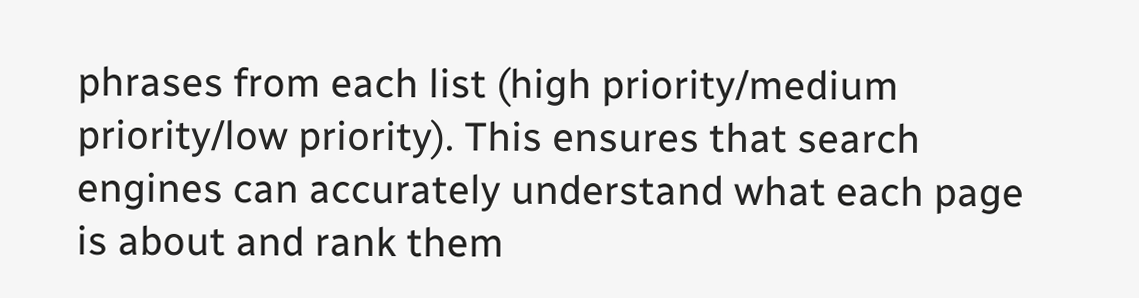phrases from each list (high priority/medium priority/low priority). This ensures that search engines can accurately understand what each page is about and rank them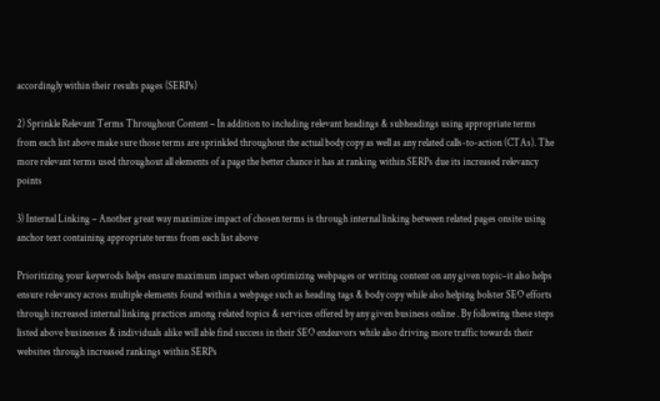accordingly within their results pages (SERPs)

2) Sprinkle Relevant Terms Throughout Content – In addition to including relevant headings & subheadings using appropriate terms from each list above make sure those terms are sprinkled throughout the actual body copy as well as any related calls-to-action (CTAs). The more relevant terms used throughout all elements of a page the better chance it has at ranking within SERPs due its increased relevancy points

3) Internal Linking – Another great way maximize impact of chosen terms is through internal linking between related pages onsite using anchor text containing appropriate terms from each list above

Prioritizing your keywrods helps ensure maximum impact when optimizing webpages or writing content on any given topic–it also helps ensure relevancy across multiple elements found within a webpage such as heading tags & body copy while also helping bolster SEO efforts through increased internal linking practices among related topics & services offered by any given business online . By following these steps listed above businesses & individuals alike will able find success in their SEO endeavors while also driving more traffic towards their websites through increased rankings within SERPs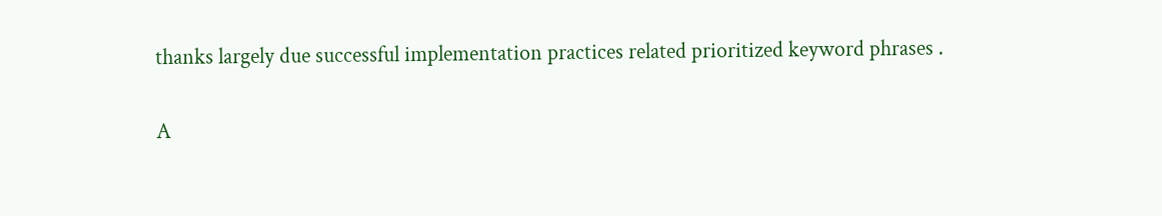thanks largely due successful implementation practices related prioritized keyword phrases .

A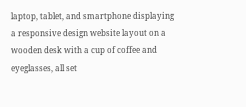laptop, tablet, and smartphone displaying a responsive design website layout on a wooden desk with a cup of coffee and eyeglasses, all set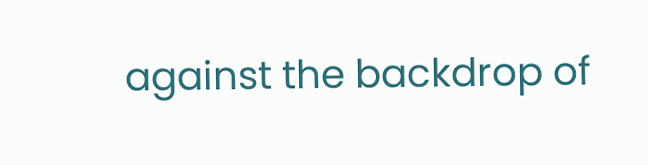against the backdrop of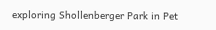exploring Shollenberger Park in Pet